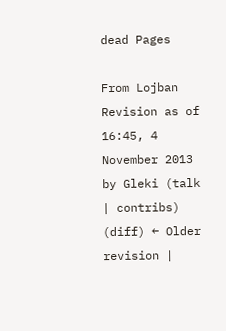dead Pages

From Lojban
Revision as of 16:45, 4 November 2013 by Gleki (talk | contribs)
(diff) ← Older revision |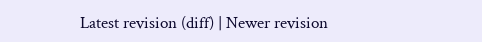Latest revision (diff) | Newer revision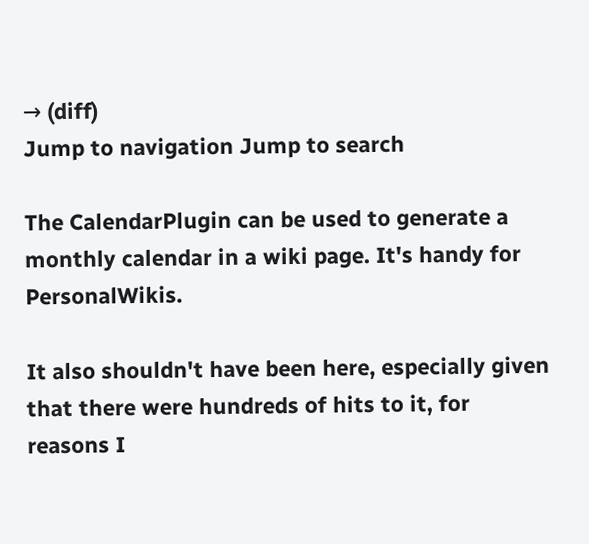→ (diff)
Jump to navigation Jump to search

The CalendarPlugin can be used to generate a monthly calendar in a wiki page. It's handy for PersonalWikis.

It also shouldn't have been here, especially given that there were hundreds of hits to it, for reasons I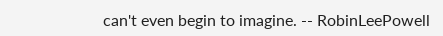can't even begin to imagine. -- RobinLeePowell